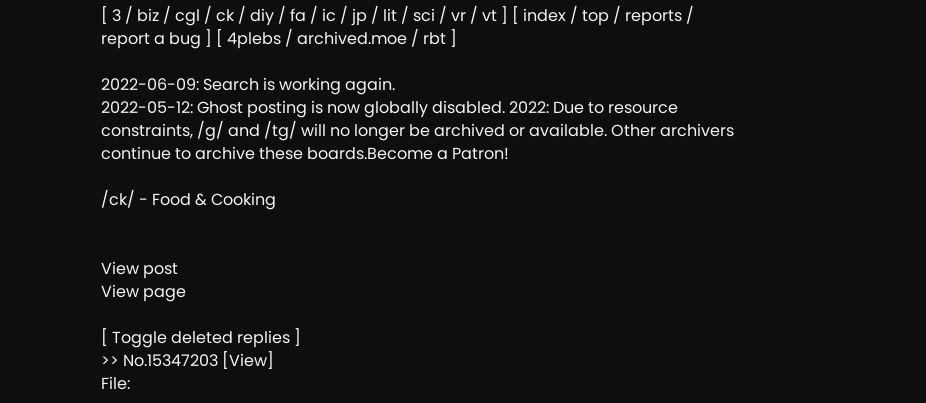[ 3 / biz / cgl / ck / diy / fa / ic / jp / lit / sci / vr / vt ] [ index / top / reports / report a bug ] [ 4plebs / archived.moe / rbt ]

2022-06-09: Search is working again.
2022-05-12: Ghost posting is now globally disabled. 2022: Due to resource constraints, /g/ and /tg/ will no longer be archived or available. Other archivers continue to archive these boards.Become a Patron!

/ck/ - Food & Cooking


View post
View page

[ Toggle deleted replies ]
>> No.15347203 [View]
File: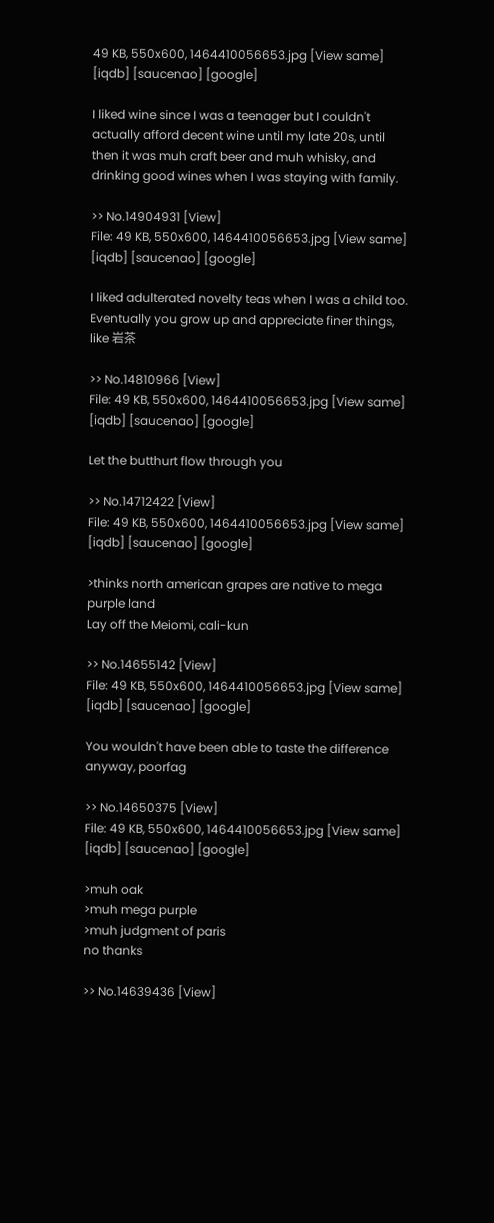49 KB, 550x600, 1464410056653.jpg [View same] [iqdb] [saucenao] [google]

I liked wine since I was a teenager but I couldn't actually afford decent wine until my late 20s, until then it was muh craft beer and muh whisky, and drinking good wines when I was staying with family.

>> No.14904931 [View]
File: 49 KB, 550x600, 1464410056653.jpg [View same] [iqdb] [saucenao] [google]

I liked adulterated novelty teas when I was a child too. Eventually you grow up and appreciate finer things, like 岩茶

>> No.14810966 [View]
File: 49 KB, 550x600, 1464410056653.jpg [View same] [iqdb] [saucenao] [google]

Let the butthurt flow through you

>> No.14712422 [View]
File: 49 KB, 550x600, 1464410056653.jpg [View same] [iqdb] [saucenao] [google]

>thinks north american grapes are native to mega purple land
Lay off the Meiomi, cali-kun

>> No.14655142 [View]
File: 49 KB, 550x600, 1464410056653.jpg [View same] [iqdb] [saucenao] [google]

You wouldn't have been able to taste the difference anyway, poorfag

>> No.14650375 [View]
File: 49 KB, 550x600, 1464410056653.jpg [View same] [iqdb] [saucenao] [google]

>muh oak
>muh mega purple
>muh judgment of paris
no thanks

>> No.14639436 [View]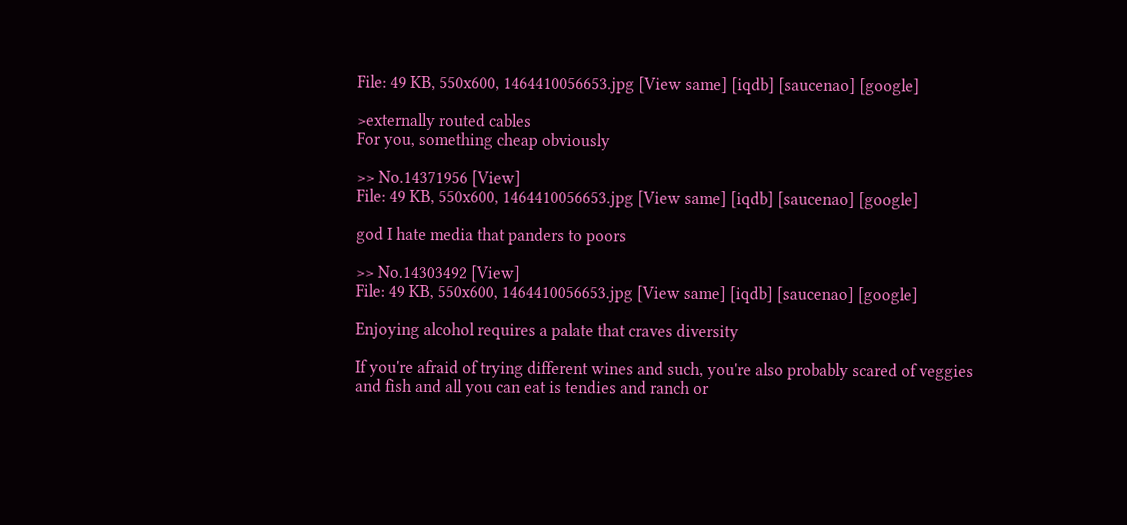File: 49 KB, 550x600, 1464410056653.jpg [View same] [iqdb] [saucenao] [google]

>externally routed cables
For you, something cheap obviously

>> No.14371956 [View]
File: 49 KB, 550x600, 1464410056653.jpg [View same] [iqdb] [saucenao] [google]

god I hate media that panders to poors

>> No.14303492 [View]
File: 49 KB, 550x600, 1464410056653.jpg [View same] [iqdb] [saucenao] [google]

Enjoying alcohol requires a palate that craves diversity

If you're afraid of trying different wines and such, you're also probably scared of veggies and fish and all you can eat is tendies and ranch or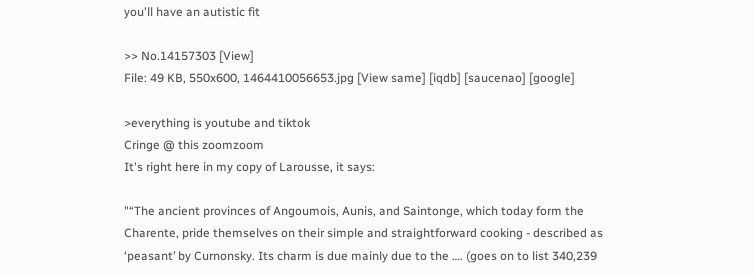you'll have an autistic fit

>> No.14157303 [View]
File: 49 KB, 550x600, 1464410056653.jpg [View same] [iqdb] [saucenao] [google]

>everything is youtube and tiktok
Cringe @ this zoomzoom
It's right here in my copy of Larousse, it says:

"“The ancient provinces of Angoumois, Aunis, and Saintonge, which today form the Charente, pride themselves on their simple and straightforward cooking - described as ‘peasant’ by Curnonsky. Its charm is due mainly due to the …. (goes on to list 340,239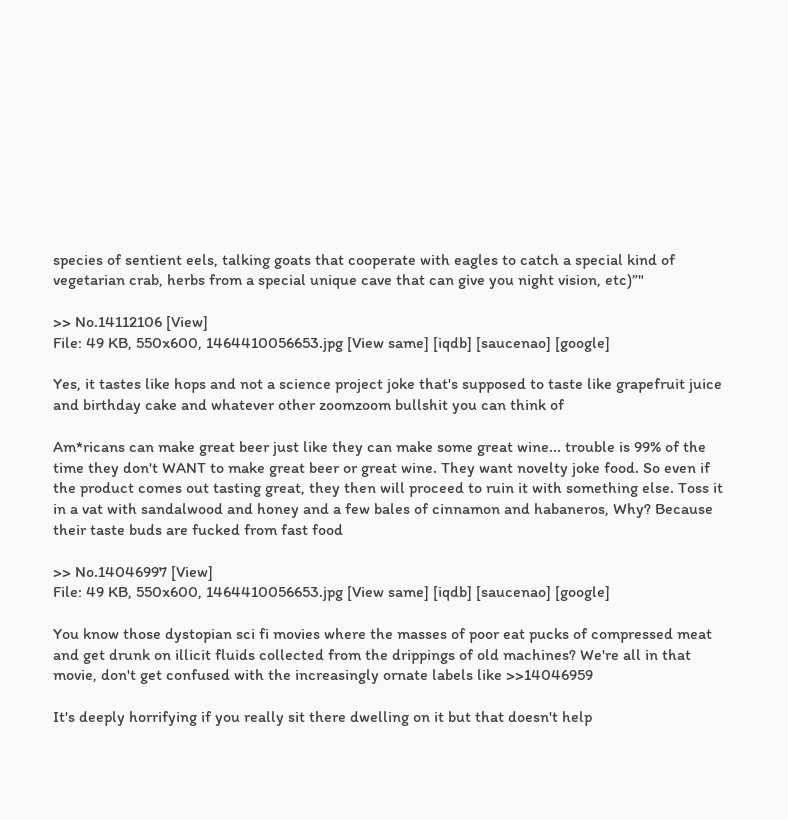species of sentient eels, talking goats that cooperate with eagles to catch a special kind of vegetarian crab, herbs from a special unique cave that can give you night vision, etc)”"

>> No.14112106 [View]
File: 49 KB, 550x600, 1464410056653.jpg [View same] [iqdb] [saucenao] [google]

Yes, it tastes like hops and not a science project joke that's supposed to taste like grapefruit juice and birthday cake and whatever other zoomzoom bullshit you can think of

Am*ricans can make great beer just like they can make some great wine... trouble is 99% of the time they don't WANT to make great beer or great wine. They want novelty joke food. So even if the product comes out tasting great, they then will proceed to ruin it with something else. Toss it in a vat with sandalwood and honey and a few bales of cinnamon and habaneros, Why? Because their taste buds are fucked from fast food

>> No.14046997 [View]
File: 49 KB, 550x600, 1464410056653.jpg [View same] [iqdb] [saucenao] [google]

You know those dystopian sci fi movies where the masses of poor eat pucks of compressed meat and get drunk on illicit fluids collected from the drippings of old machines? We're all in that movie, don't get confused with the increasingly ornate labels like >>14046959

It's deeply horrifying if you really sit there dwelling on it but that doesn't help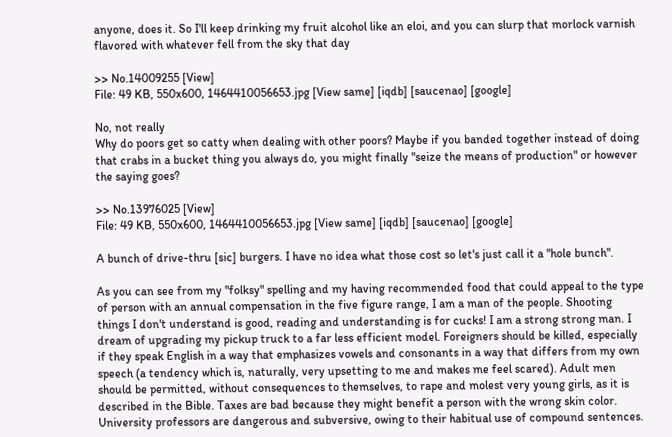anyone, does it. So I'll keep drinking my fruit alcohol like an eloi, and you can slurp that morlock varnish flavored with whatever fell from the sky that day

>> No.14009255 [View]
File: 49 KB, 550x600, 1464410056653.jpg [View same] [iqdb] [saucenao] [google]

No, not really
Why do poors get so catty when dealing with other poors? Maybe if you banded together instead of doing that crabs in a bucket thing you always do, you might finally "seize the means of production" or however the saying goes?

>> No.13976025 [View]
File: 49 KB, 550x600, 1464410056653.jpg [View same] [iqdb] [saucenao] [google]

A bunch of drive-thru [sic] burgers. I have no idea what those cost so let's just call it a "hole bunch".

As you can see from my "folksy" spelling and my having recommended food that could appeal to the type of person with an annual compensation in the five figure range, I am a man of the people. Shooting things I don't understand is good, reading and understanding is for cucks! I am a strong strong man. I dream of upgrading my pickup truck to a far less efficient model. Foreigners should be killed, especially if they speak English in a way that emphasizes vowels and consonants in a way that differs from my own speech (a tendency which is, naturally, very upsetting to me and makes me feel scared). Adult men should be permitted, without consequences to themselves, to rape and molest very young girls, as it is described in the Bible. Taxes are bad because they might benefit a person with the wrong skin color. University professors are dangerous and subversive, owing to their habitual use of compound sentences.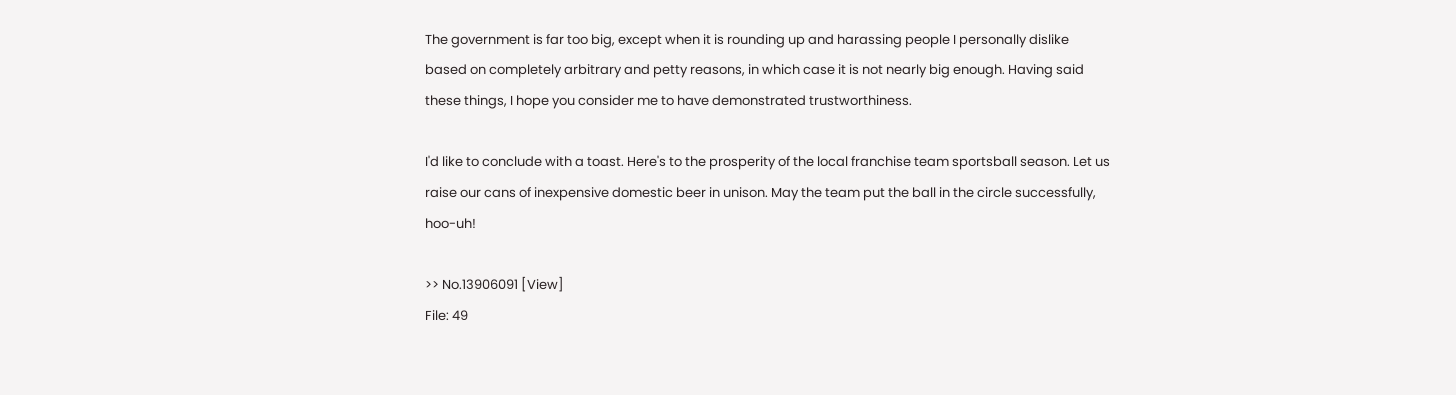The government is far too big, except when it is rounding up and harassing people I personally dislike based on completely arbitrary and petty reasons, in which case it is not nearly big enough. Having said these things, I hope you consider me to have demonstrated trustworthiness.

I'd like to conclude with a toast. Here's to the prosperity of the local franchise team sportsball season. Let us raise our cans of inexpensive domestic beer in unison. May the team put the ball in the circle successfully, hoo-uh!

>> No.13906091 [View]
File: 49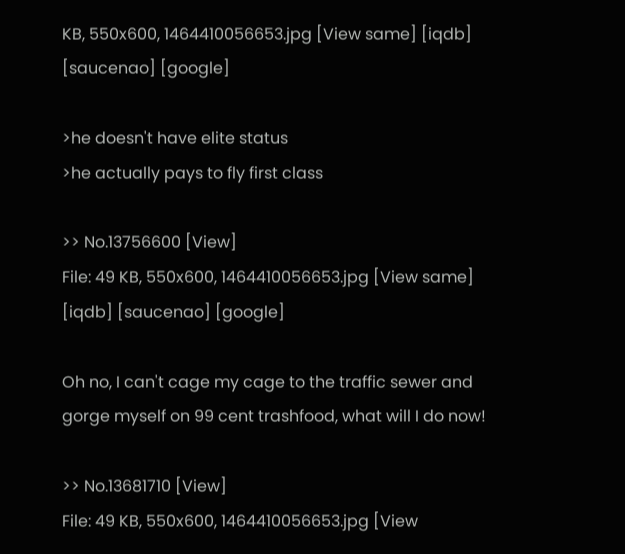KB, 550x600, 1464410056653.jpg [View same] [iqdb] [saucenao] [google]

>he doesn't have elite status
>he actually pays to fly first class

>> No.13756600 [View]
File: 49 KB, 550x600, 1464410056653.jpg [View same] [iqdb] [saucenao] [google]

Oh no, I can't cage my cage to the traffic sewer and gorge myself on 99 cent trashfood, what will I do now!

>> No.13681710 [View]
File: 49 KB, 550x600, 1464410056653.jpg [View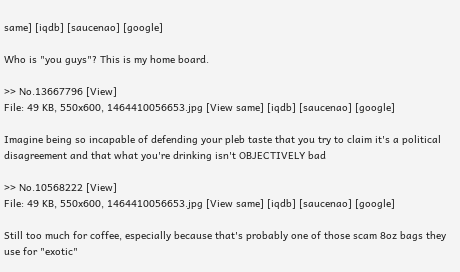same] [iqdb] [saucenao] [google]

Who is "you guys"? This is my home board.

>> No.13667796 [View]
File: 49 KB, 550x600, 1464410056653.jpg [View same] [iqdb] [saucenao] [google]

Imagine being so incapable of defending your pleb taste that you try to claim it's a political disagreement and that what you're drinking isn't OBJECTIVELY bad

>> No.10568222 [View]
File: 49 KB, 550x600, 1464410056653.jpg [View same] [iqdb] [saucenao] [google]

Still too much for coffee, especially because that's probably one of those scam 8oz bags they use for "exotic"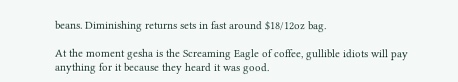beans. Diminishing returns sets in fast around $18/12oz bag.

At the moment gesha is the Screaming Eagle of coffee, gullible idiots will pay anything for it because they heard it was good.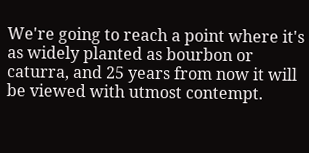We're going to reach a point where it's as widely planted as bourbon or caturra, and 25 years from now it will be viewed with utmost contempt.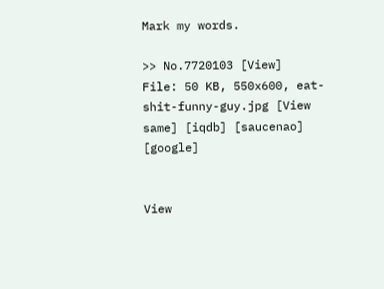Mark my words.

>> No.7720103 [View]
File: 50 KB, 550x600, eat-shit-funny-guy.jpg [View same] [iqdb] [saucenao] [google]


View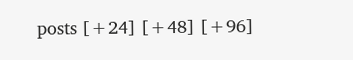posts [+24] [+48] [+96]